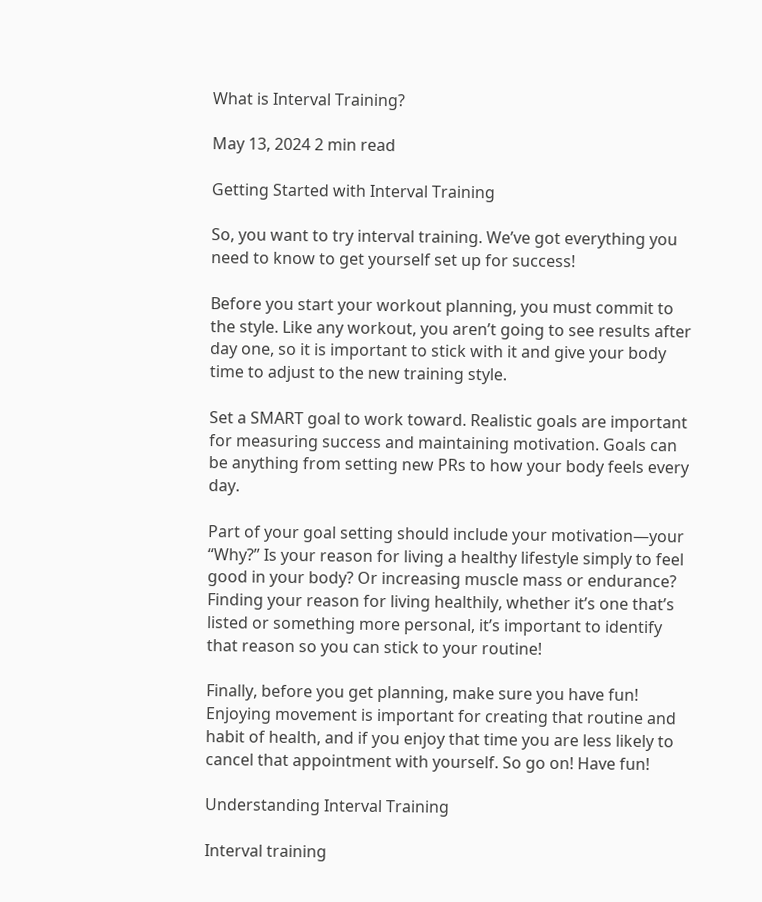What is Interval Training?

May 13, 2024 2 min read

Getting Started with Interval Training

So, you want to try interval training. We’ve got everything you need to know to get yourself set up for success!

Before you start your workout planning, you must commit to the style. Like any workout, you aren’t going to see results after day one, so it is important to stick with it and give your body time to adjust to the new training style.

Set a SMART goal to work toward. Realistic goals are important for measuring success and maintaining motivation. Goals can be anything from setting new PRs to how your body feels every day.

Part of your goal setting should include your motivation—your “Why?” Is your reason for living a healthy lifestyle simply to feel good in your body? Or increasing muscle mass or endurance? Finding your reason for living healthily, whether it’s one that’s listed or something more personal, it’s important to identify that reason so you can stick to your routine!

Finally, before you get planning, make sure you have fun! Enjoying movement is important for creating that routine and habit of health, and if you enjoy that time you are less likely to cancel that appointment with yourself. So go on! Have fun!

Understanding Interval Training

Interval training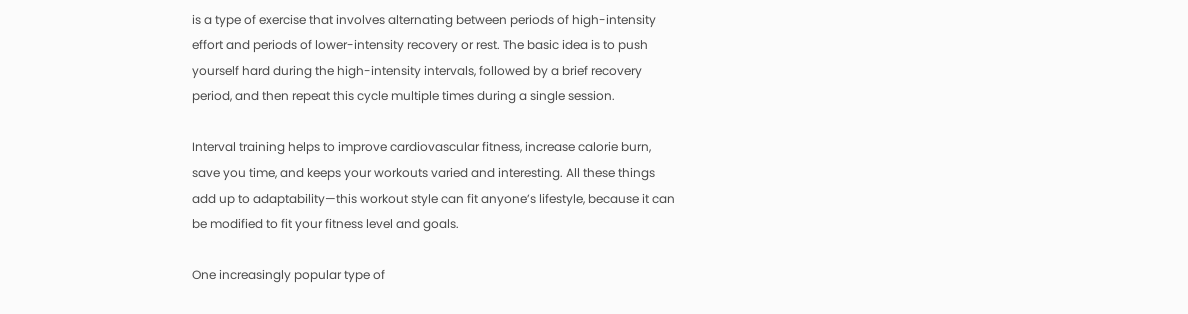is a type of exercise that involves alternating between periods of high-intensity effort and periods of lower-intensity recovery or rest. The basic idea is to push yourself hard during the high-intensity intervals, followed by a brief recovery period, and then repeat this cycle multiple times during a single session.

Interval training helps to improve cardiovascular fitness, increase calorie burn, save you time, and keeps your workouts varied and interesting. All these things add up to adaptability—this workout style can fit anyone’s lifestyle, because it can be modified to fit your fitness level and goals.

One increasingly popular type of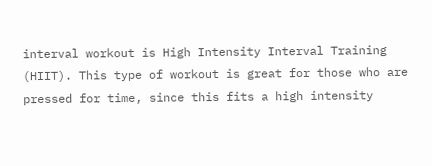interval workout is High Intensity Interval Training (HIIT). This type of workout is great for those who are pressed for time, since this fits a high intensity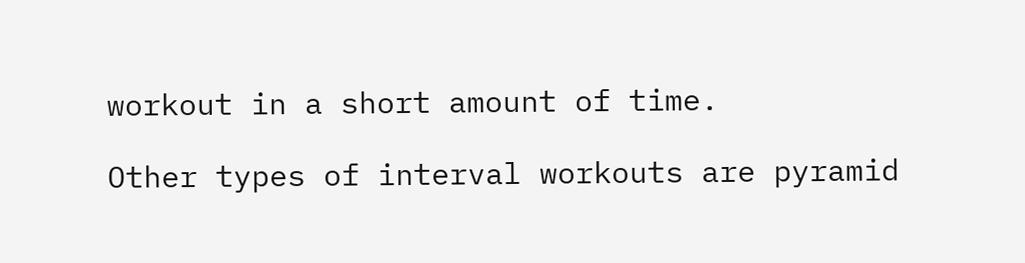workout in a short amount of time.

Other types of interval workouts are pyramid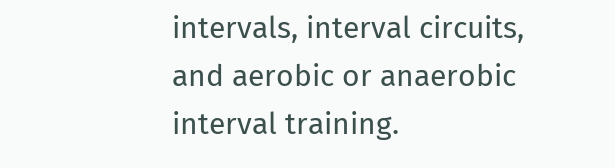intervals, interval circuits, and aerobic or anaerobic interval training.